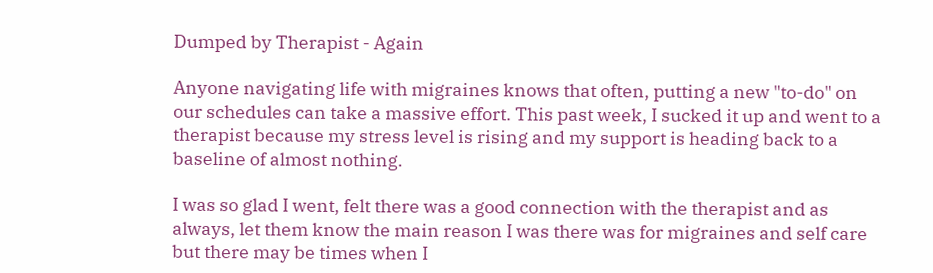Dumped by Therapist - Again

Anyone navigating life with migraines knows that often, putting a new "to-do" on our schedules can take a massive effort. This past week, I sucked it up and went to a therapist because my stress level is rising and my support is heading back to a baseline of almost nothing.

I was so glad I went, felt there was a good connection with the therapist and as always, let them know the main reason I was there was for migraines and self care but there may be times when I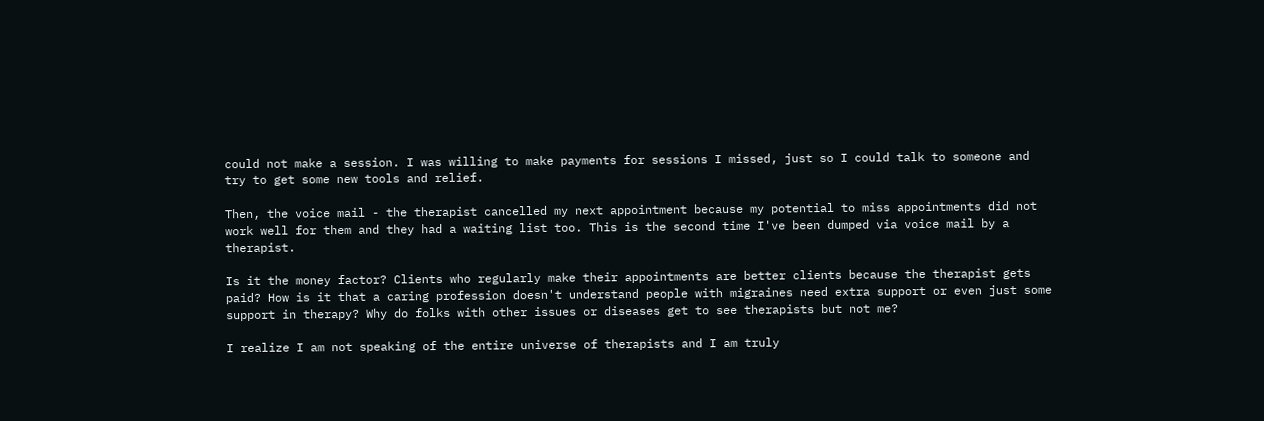could not make a session. I was willing to make payments for sessions I missed, just so I could talk to someone and try to get some new tools and relief.

Then, the voice mail - the therapist cancelled my next appointment because my potential to miss appointments did not work well for them and they had a waiting list too. This is the second time I've been dumped via voice mail by a therapist.

Is it the money factor? Clients who regularly make their appointments are better clients because the therapist gets paid? How is it that a caring profession doesn't understand people with migraines need extra support or even just some support in therapy? Why do folks with other issues or diseases get to see therapists but not me?

I realize I am not speaking of the entire universe of therapists and I am truly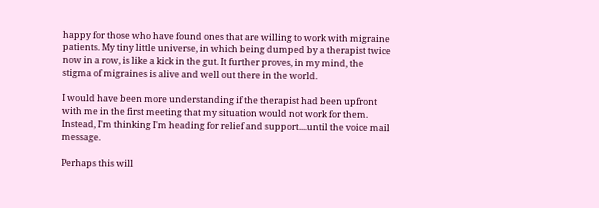happy for those who have found ones that are willing to work with migraine patients. My tiny little universe, in which being dumped by a therapist twice now in a row, is like a kick in the gut. It further proves, in my mind, the stigma of migraines is alive and well out there in the world.

I would have been more understanding if the therapist had been upfront with me in the first meeting that my situation would not work for them. Instead, I'm thinking I'm heading for relief and support....until the voice mail message.

Perhaps this will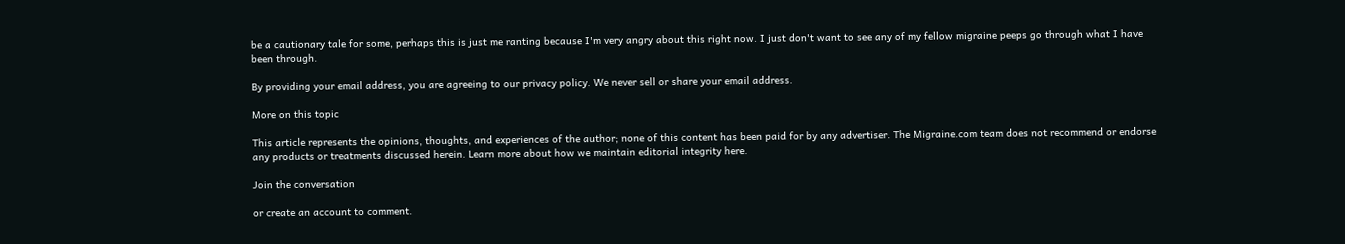be a cautionary tale for some, perhaps this is just me ranting because I'm very angry about this right now. I just don't want to see any of my fellow migraine peeps go through what I have been through.

By providing your email address, you are agreeing to our privacy policy. We never sell or share your email address.

More on this topic

This article represents the opinions, thoughts, and experiences of the author; none of this content has been paid for by any advertiser. The Migraine.com team does not recommend or endorse any products or treatments discussed herein. Learn more about how we maintain editorial integrity here.

Join the conversation

or create an account to comment.